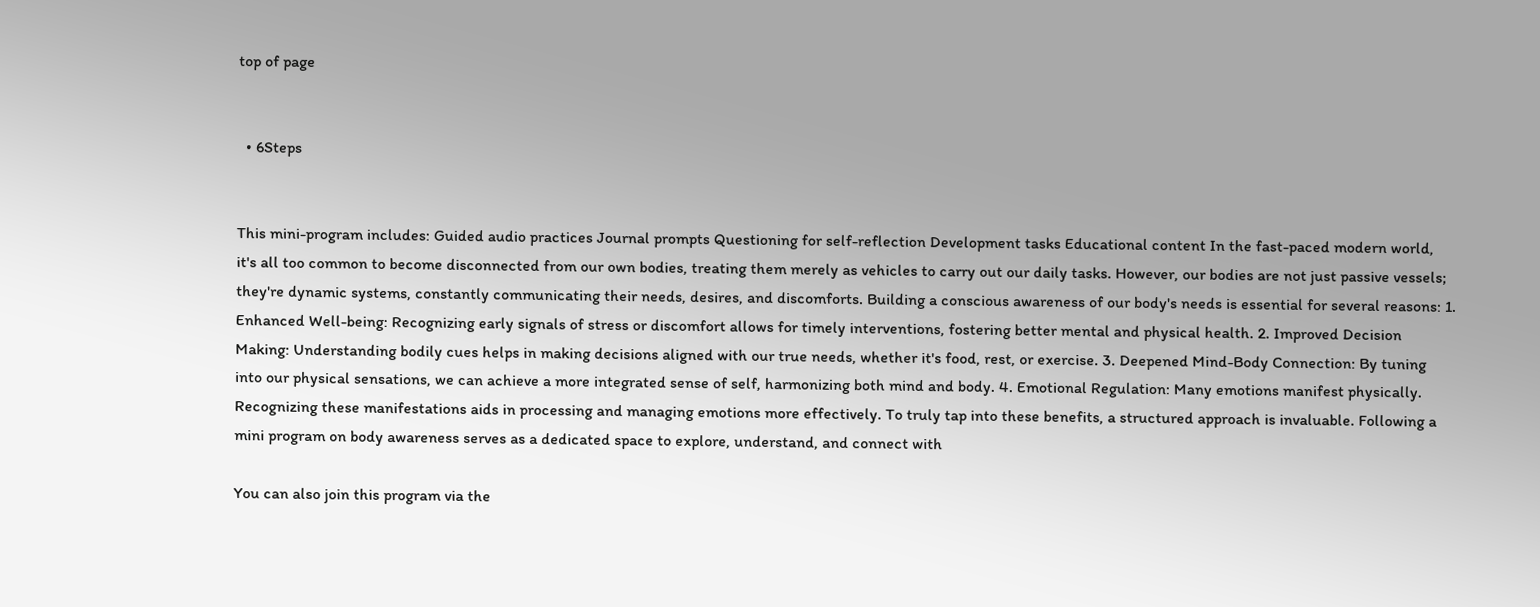top of page


  • 6Steps


This mini-program includes: Guided audio practices Journal prompts Questioning for self-reflection Development tasks Educational content In the fast-paced modern world, it's all too common to become disconnected from our own bodies, treating them merely as vehicles to carry out our daily tasks. However, our bodies are not just passive vessels; they're dynamic systems, constantly communicating their needs, desires, and discomforts. Building a conscious awareness of our body's needs is essential for several reasons: 1. Enhanced Well-being: Recognizing early signals of stress or discomfort allows for timely interventions, fostering better mental and physical health. 2. Improved Decision Making: Understanding bodily cues helps in making decisions aligned with our true needs, whether it's food, rest, or exercise. 3. Deepened Mind-Body Connection: By tuning into our physical sensations, we can achieve a more integrated sense of self, harmonizing both mind and body. 4. Emotional Regulation: Many emotions manifest physically. Recognizing these manifestations aids in processing and managing emotions more effectively. To truly tap into these benefits, a structured approach is invaluable. Following a mini program on body awareness serves as a dedicated space to explore, understand, and connect with

You can also join this program via the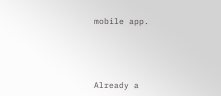mobile app.





Already a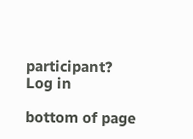participant? Log in

bottom of page